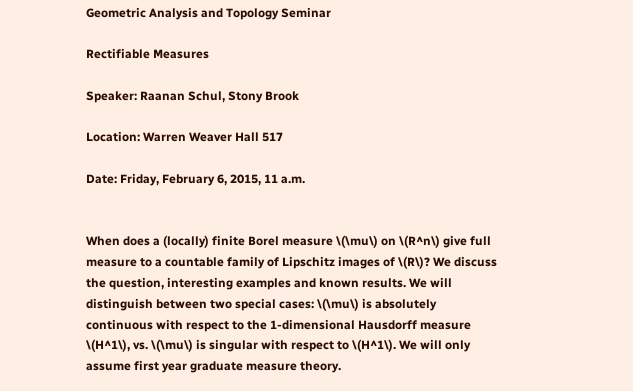Geometric Analysis and Topology Seminar

Rectifiable Measures

Speaker: Raanan Schul, Stony Brook

Location: Warren Weaver Hall 517

Date: Friday, February 6, 2015, 11 a.m.


When does a (locally) finite Borel measure \(\mu\) on \(R^n\) give full measure to a countable family of Lipschitz images of \(R\)? We discuss the question, interesting examples and known results. We will distinguish between two special cases: \(\mu\) is absolutely continuous with respect to the 1-dimensional Hausdorff measure \(H^1\), vs. \(\mu\) is singular with respect to \(H^1\). We will only assume first year graduate measure theory.